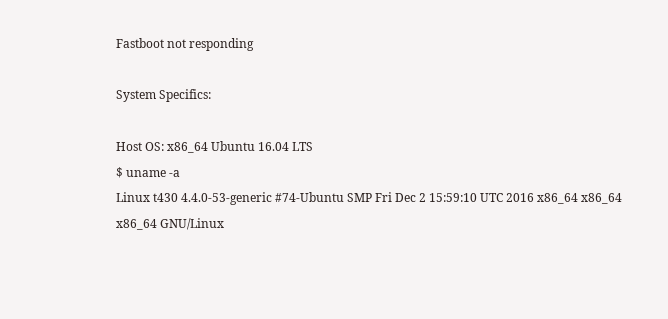Fastboot not responding

System Specifics:

Host OS: x86_64 Ubuntu 16.04 LTS
$ uname -a
Linux t430 4.4.0-53-generic #74-Ubuntu SMP Fri Dec 2 15:59:10 UTC 2016 x86_64 x86_64 x86_64 GNU/Linux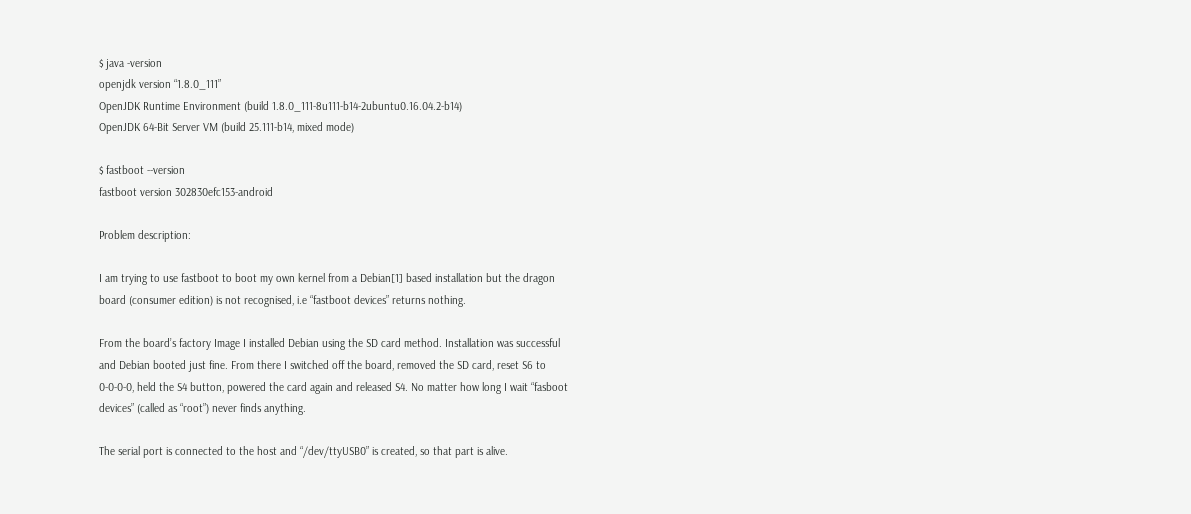$ java -version
openjdk version “1.8.0_111”
OpenJDK Runtime Environment (build 1.8.0_111-8u111-b14-2ubuntu0.16.04.2-b14)
OpenJDK 64-Bit Server VM (build 25.111-b14, mixed mode)

$ fastboot --version
fastboot version 302830efc153-android

Problem description:

I am trying to use fastboot to boot my own kernel from a Debian[1] based installation but the dragon board (consumer edition) is not recognised, i.e “fastboot devices” returns nothing.

From the board’s factory Image I installed Debian using the SD card method. Installation was successful and Debian booted just fine. From there I switched off the board, removed the SD card, reset S6 to 0-0-0-0, held the S4 button, powered the card again and released S4. No matter how long I wait “fasboot devices” (called as “root”) never finds anything.

The serial port is connected to the host and “/dev/ttyUSB0” is created, so that part is alive.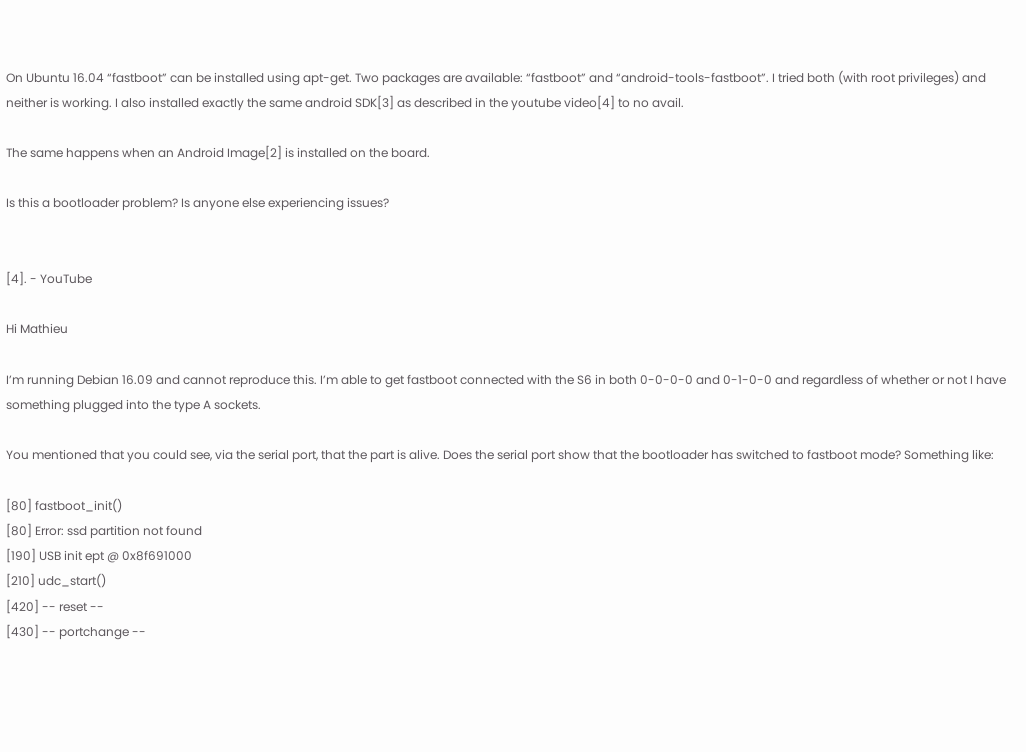On Ubuntu 16.04 “fastboot” can be installed using apt-get. Two packages are available: “fastboot” and “android-tools-fastboot”. I tried both (with root privileges) and neither is working. I also installed exactly the same android SDK[3] as described in the youtube video[4] to no avail.

The same happens when an Android Image[2] is installed on the board.

Is this a bootloader problem? Is anyone else experiencing issues?


[4]. - YouTube

Hi Mathieu

I’m running Debian 16.09 and cannot reproduce this. I’m able to get fastboot connected with the S6 in both 0-0-0-0 and 0-1-0-0 and regardless of whether or not I have something plugged into the type A sockets.

You mentioned that you could see, via the serial port, that the part is alive. Does the serial port show that the bootloader has switched to fastboot mode? Something like:

[80] fastboot_init()
[80] Error: ssd partition not found
[190] USB init ept @ 0x8f691000
[210] udc_start()
[420] -- reset --
[430] -- portchange --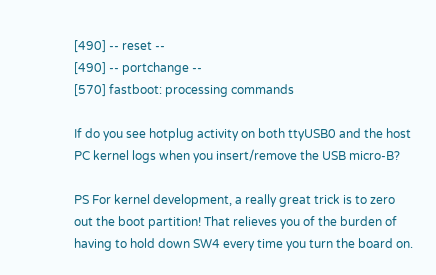[490] -- reset --
[490] -- portchange --
[570] fastboot: processing commands

If do you see hotplug activity on both ttyUSB0 and the host PC kernel logs when you insert/remove the USB micro-B?

PS For kernel development, a really great trick is to zero out the boot partition! That relieves you of the burden of having to hold down SW4 every time you turn the board on.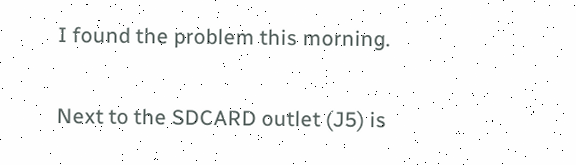I found the problem this morning.

Next to the SDCARD outlet (J5) is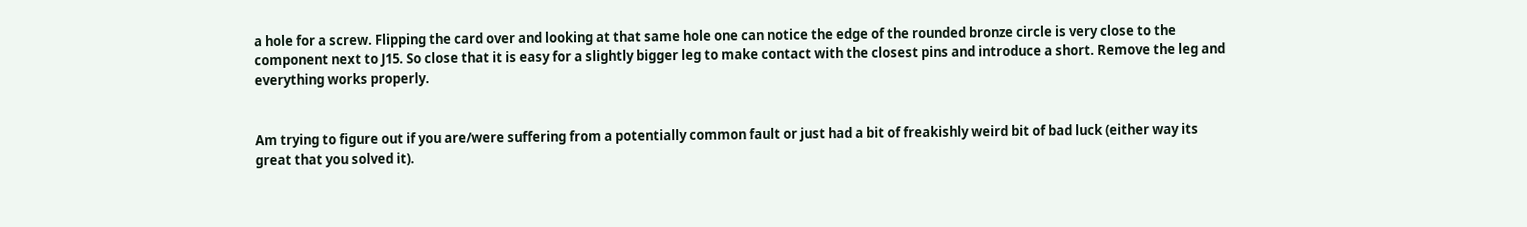a hole for a screw. Flipping the card over and looking at that same hole one can notice the edge of the rounded bronze circle is very close to the component next to J15. So close that it is easy for a slightly bigger leg to make contact with the closest pins and introduce a short. Remove the leg and everything works properly.


Am trying to figure out if you are/were suffering from a potentially common fault or just had a bit of freakishly weird bit of bad luck (either way its great that you solved it).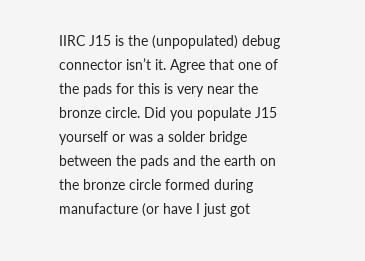IIRC J15 is the (unpopulated) debug connector isn’t it. Agree that one of the pads for this is very near the bronze circle. Did you populate J15 yourself or was a solder bridge between the pads and the earth on the bronze circle formed during manufacture (or have I just got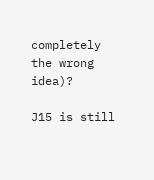completely the wrong idea)?

J15 is still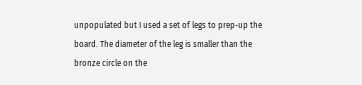unpopulated but I used a set of legs to prep-up the board. The diameter of the leg is smaller than the bronze circle on the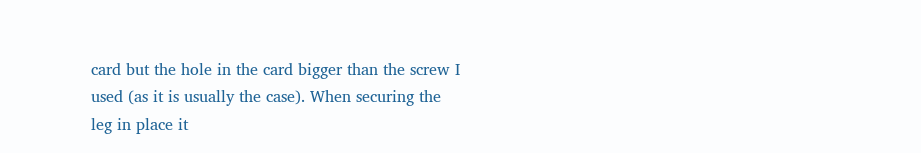card but the hole in the card bigger than the screw I used (as it is usually the case). When securing the leg in place it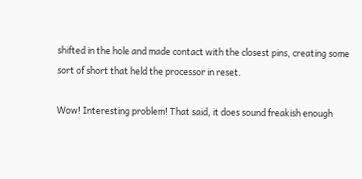shifted in the hole and made contact with the closest pins, creating some sort of short that held the processor in reset.

Wow! Interesting problem! That said, it does sound freakish enough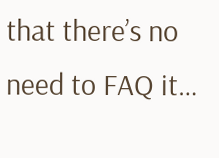that there’s no need to FAQ it…